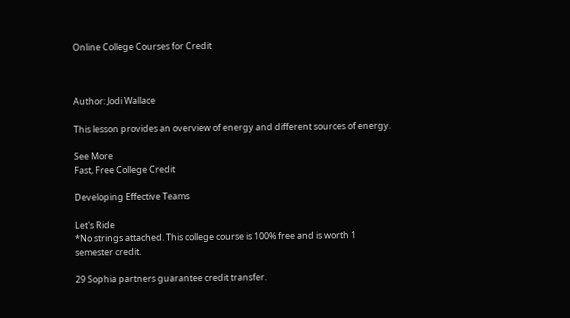Online College Courses for Credit



Author: Jodi Wallace

This lesson provides an overview of energy and different sources of energy.

See More
Fast, Free College Credit

Developing Effective Teams

Let's Ride
*No strings attached. This college course is 100% free and is worth 1 semester credit.

29 Sophia partners guarantee credit transfer.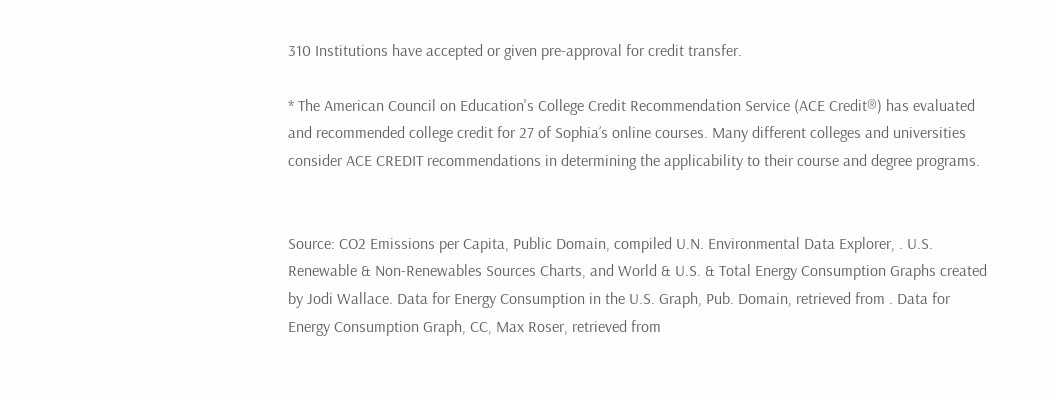310 Institutions have accepted or given pre-approval for credit transfer.

* The American Council on Education's College Credit Recommendation Service (ACE Credit®) has evaluated and recommended college credit for 27 of Sophia’s online courses. Many different colleges and universities consider ACE CREDIT recommendations in determining the applicability to their course and degree programs.


Source: CO2 Emissions per Capita, Public Domain, compiled U.N. Environmental Data Explorer, . U.S. Renewable & Non-Renewables Sources Charts, and World & U.S. & Total Energy Consumption Graphs created by Jodi Wallace. Data for Energy Consumption in the U.S. Graph, Pub. Domain, retrieved from . Data for Energy Consumption Graph, CC, Max Roser, retrieved from